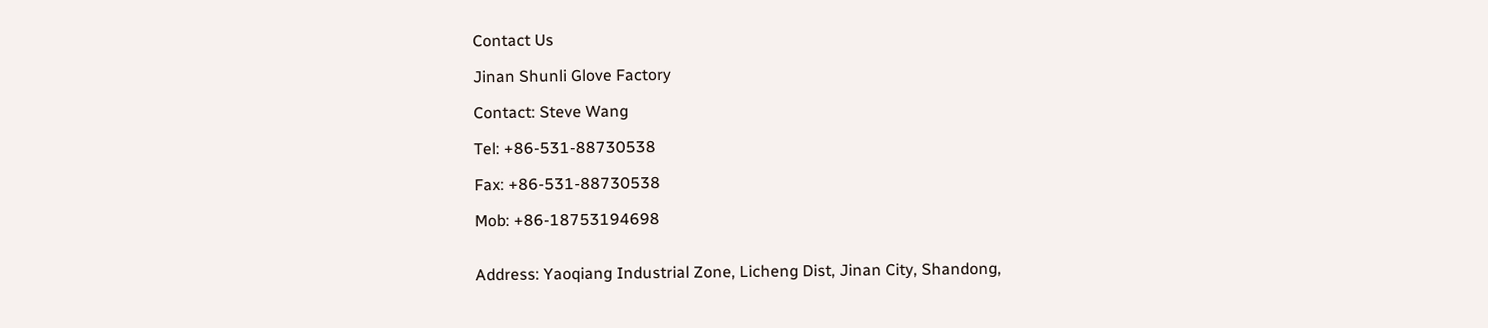Contact Us

Jinan Shunli Glove Factory

Contact: Steve Wang

Tel: +86-531-88730538

Fax: +86-531-88730538

Mob: +86-18753194698


Address: Yaoqiang Industrial Zone, Licheng Dist, Jinan City, Shandong,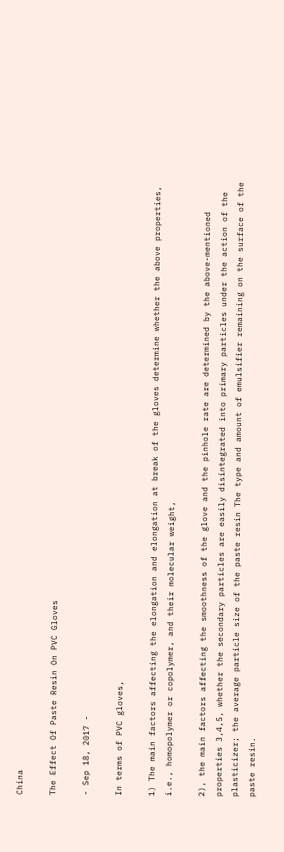China

The Effect Of Paste Resin On PVC Gloves

- Sep 18, 2017 -

In terms of PVC gloves,

1) The main factors affecting the elongation and elongation at break of the gloves determine whether the above properties, i.e., homopolymer or copolymer, and their molecular weight,

2), the main factors affecting the smoothness of the glove and the pinhole rate are determined by the above-mentioned properties 3,4,5, whether the secondary particles are easily disintegrated into primary particles under the action of the plasticizer; the average particle size of the paste resin The type and amount of emulsifier remaining on the surface of the paste resin.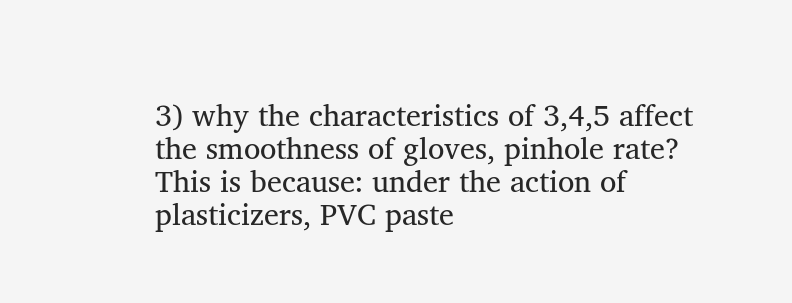3) why the characteristics of 3,4,5 affect the smoothness of gloves, pinhole rate? This is because: under the action of plasticizers, PVC paste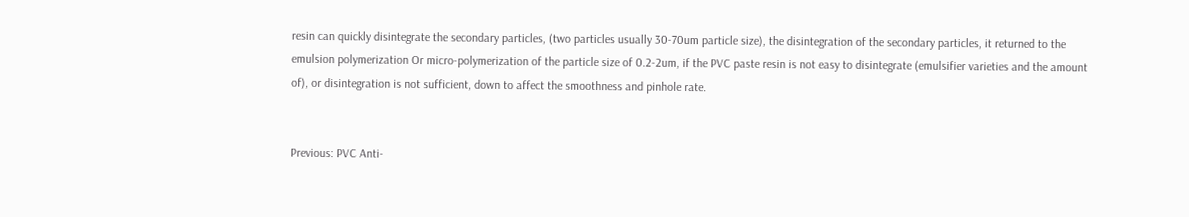resin can quickly disintegrate the secondary particles, (two particles usually 30-70um particle size), the disintegration of the secondary particles, it returned to the emulsion polymerization Or micro-polymerization of the particle size of 0.2-2um, if the PVC paste resin is not easy to disintegrate (emulsifier varieties and the amount of), or disintegration is not sufficient, down to affect the smoothness and pinhole rate.


Previous: PVC Anti-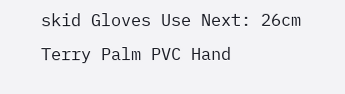skid Gloves Use Next: 26cm Terry Palm PVC Hand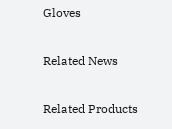Gloves

Related News

Related Products